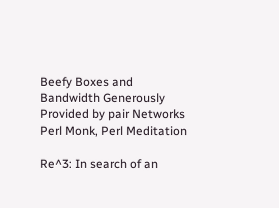Beefy Boxes and Bandwidth Generously Provided by pair Networks
Perl Monk, Perl Meditation

Re^3: In search of an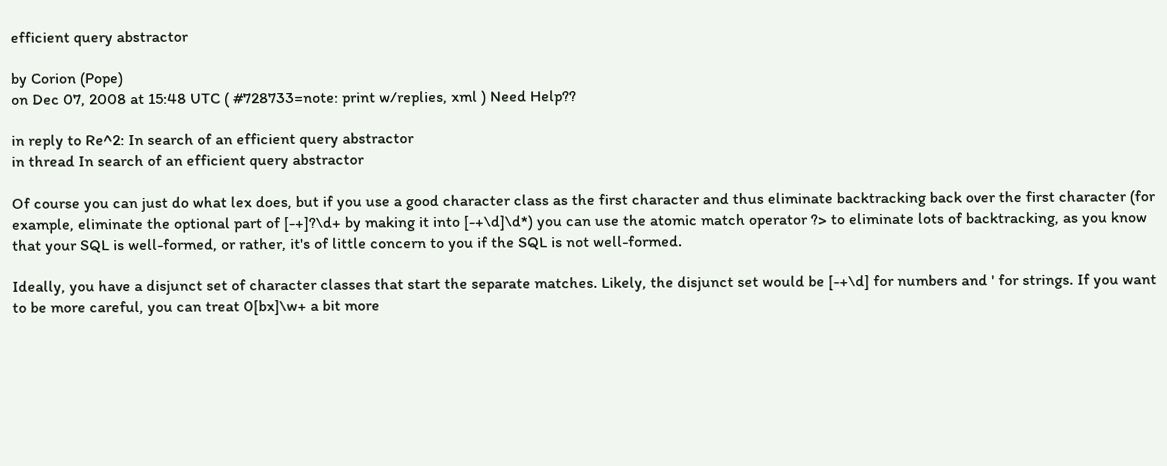efficient query abstractor

by Corion (Pope)
on Dec 07, 2008 at 15:48 UTC ( #728733=note: print w/replies, xml ) Need Help??

in reply to Re^2: In search of an efficient query abstractor
in thread In search of an efficient query abstractor

Of course you can just do what lex does, but if you use a good character class as the first character and thus eliminate backtracking back over the first character (for example, eliminate the optional part of [-+]?\d+ by making it into [-+\d]\d*) you can use the atomic match operator ?> to eliminate lots of backtracking, as you know that your SQL is well-formed, or rather, it's of little concern to you if the SQL is not well-formed.

Ideally, you have a disjunct set of character classes that start the separate matches. Likely, the disjunct set would be [-+\d] for numbers and ' for strings. If you want to be more careful, you can treat 0[bx]\w+ a bit more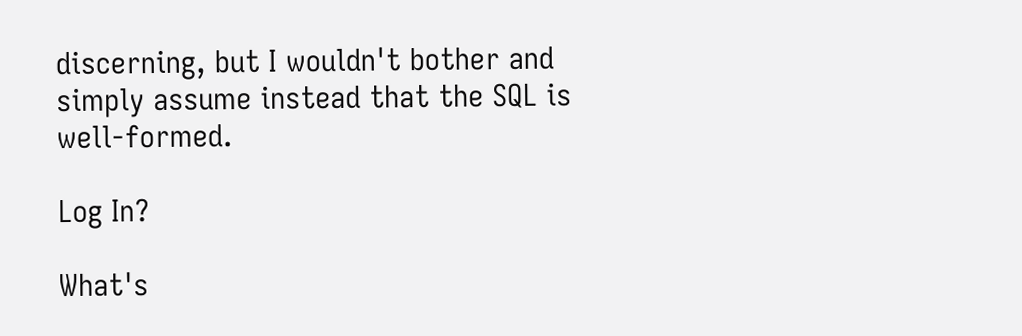discerning, but I wouldn't bother and simply assume instead that the SQL is well-formed.

Log In?

What's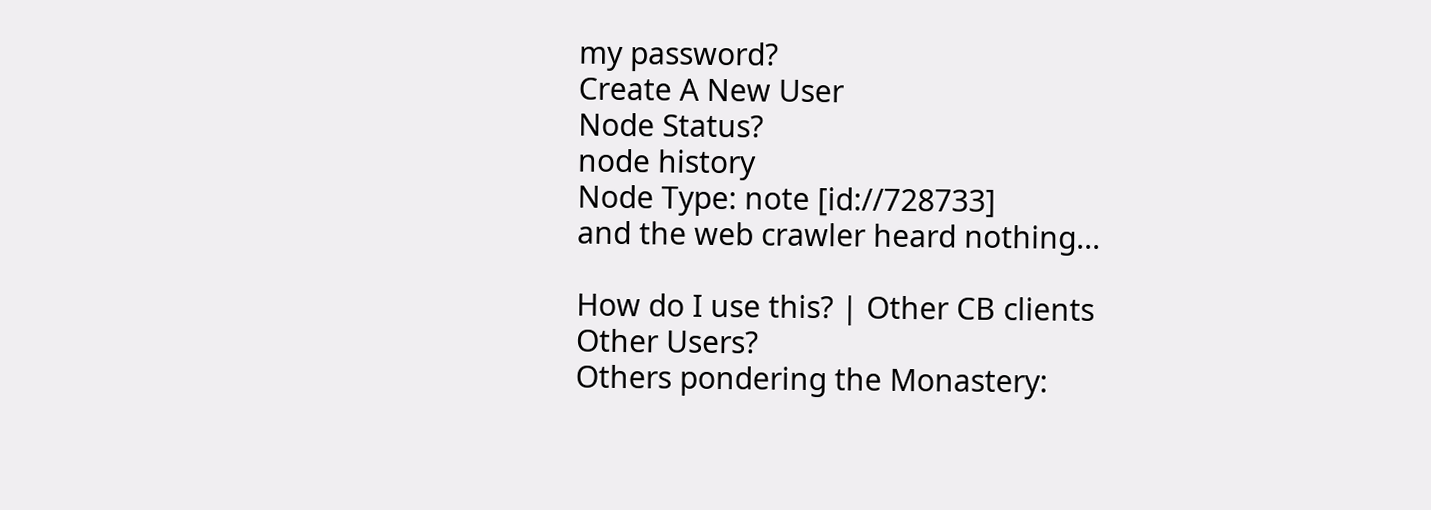my password?
Create A New User
Node Status?
node history
Node Type: note [id://728733]
and the web crawler heard nothing...

How do I use this? | Other CB clients
Other Users?
Others pondering the Monastery: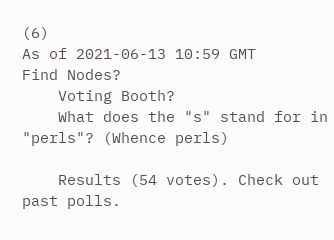(6)
As of 2021-06-13 10:59 GMT
Find Nodes?
    Voting Booth?
    What does the "s" stand for in "perls"? (Whence perls)

    Results (54 votes). Check out past polls.